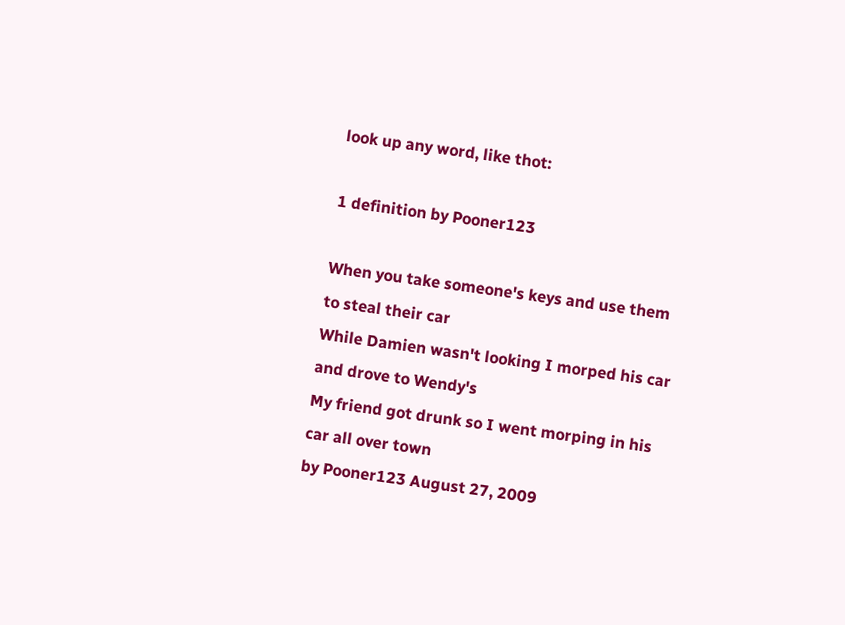look up any word, like thot:

1 definition by Pooner123

When you take someone's keys and use them to steal their car
While Damien wasn't looking I morped his car and drove to Wendy's
My friend got drunk so I went morping in his car all over town
by Pooner123 August 27, 2009